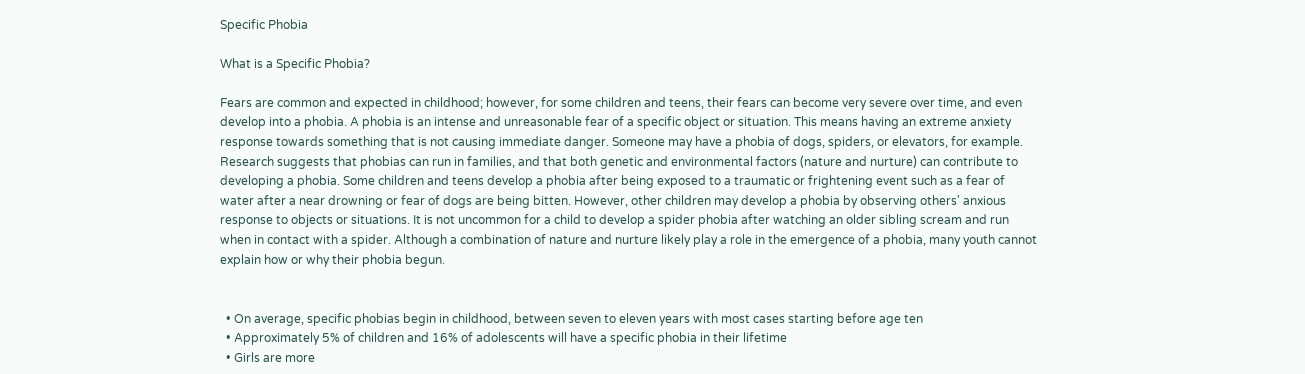Specific Phobia

What is a Specific Phobia?

Fears are common and expected in childhood; however, for some children and teens, their fears can become very severe over time, and even develop into a phobia. A phobia is an intense and unreasonable fear of a specific object or situation. This means having an extreme anxiety response towards something that is not causing immediate danger. Someone may have a phobia of dogs, spiders, or elevators, for example. Research suggests that phobias can run in families, and that both genetic and environmental factors (nature and nurture) can contribute to developing a phobia. Some children and teens develop a phobia after being exposed to a traumatic or frightening event such as a fear of water after a near drowning or fear of dogs are being bitten. However, other children may develop a phobia by observing others' anxious response to objects or situations. It is not uncommon for a child to develop a spider phobia after watching an older sibling scream and run when in contact with a spider. Although a combination of nature and nurture likely play a role in the emergence of a phobia, many youth cannot explain how or why their phobia begun.


  • On average, specific phobias begin in childhood, between seven to eleven years with most cases starting before age ten
  • Approximately 5% of children and 16% of adolescents will have a specific phobia in their lifetime
  • Girls are more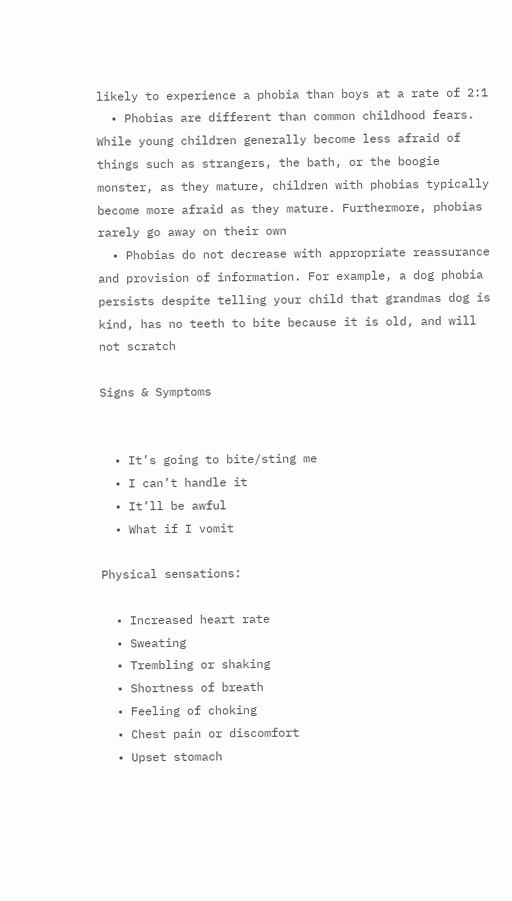likely to experience a phobia than boys at a rate of 2:1
  • Phobias are different than common childhood fears. While young children generally become less afraid of things such as strangers, the bath, or the boogie monster, as they mature, children with phobias typically become more afraid as they mature. Furthermore, phobias rarely go away on their own
  • Phobias do not decrease with appropriate reassurance and provision of information. For example, a dog phobia persists despite telling your child that grandmas dog is kind, has no teeth to bite because it is old, and will not scratch

Signs & Symptoms


  • It’s going to bite/sting me
  • I can’t handle it
  • It’ll be awful
  • What if I vomit

Physical sensations:

  • Increased heart rate
  • Sweating
  • Trembling or shaking
  • Shortness of breath
  • Feeling of choking
  • Chest pain or discomfort
  • Upset stomach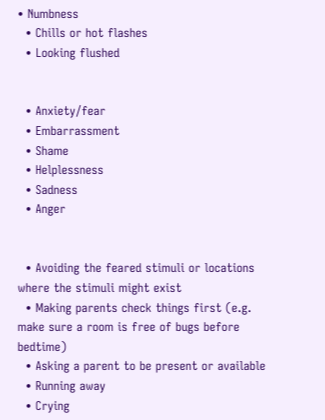• Numbness
  • Chills or hot flashes
  • Looking flushed


  • Anxiety/fear
  • Embarrassment
  • Shame
  • Helplessness
  • Sadness
  • Anger


  • Avoiding the feared stimuli or locations where the stimuli might exist
  • Making parents check things first (e.g. make sure a room is free of bugs before bedtime)
  • Asking a parent to be present or available
  • Running away
  • Crying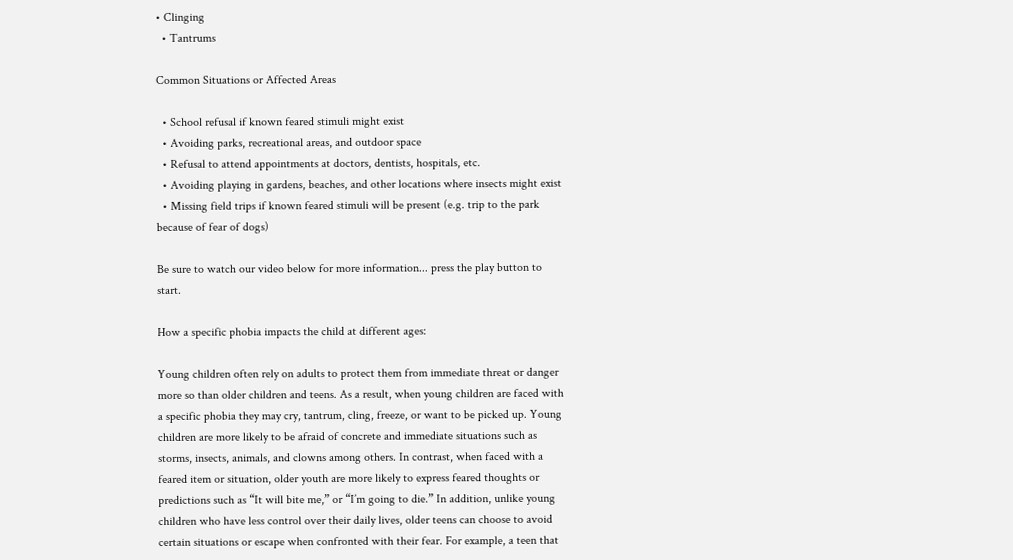• Clinging
  • Tantrums

Common Situations or Affected Areas

  • School refusal if known feared stimuli might exist
  • Avoiding parks, recreational areas, and outdoor space
  • Refusal to attend appointments at doctors, dentists, hospitals, etc.
  • Avoiding playing in gardens, beaches, and other locations where insects might exist
  • Missing field trips if known feared stimuli will be present (e.g. trip to the park because of fear of dogs)

Be sure to watch our video below for more information... press the play button to start.

How a specific phobia impacts the child at different ages:

Young children often rely on adults to protect them from immediate threat or danger more so than older children and teens. As a result, when young children are faced with a specific phobia they may cry, tantrum, cling, freeze, or want to be picked up. Young children are more likely to be afraid of concrete and immediate situations such as storms, insects, animals, and clowns among others. In contrast, when faced with a feared item or situation, older youth are more likely to express feared thoughts or predictions such as “It will bite me,” or “I’m going to die.” In addition, unlike young children who have less control over their daily lives, older teens can choose to avoid certain situations or escape when confronted with their fear. For example, a teen that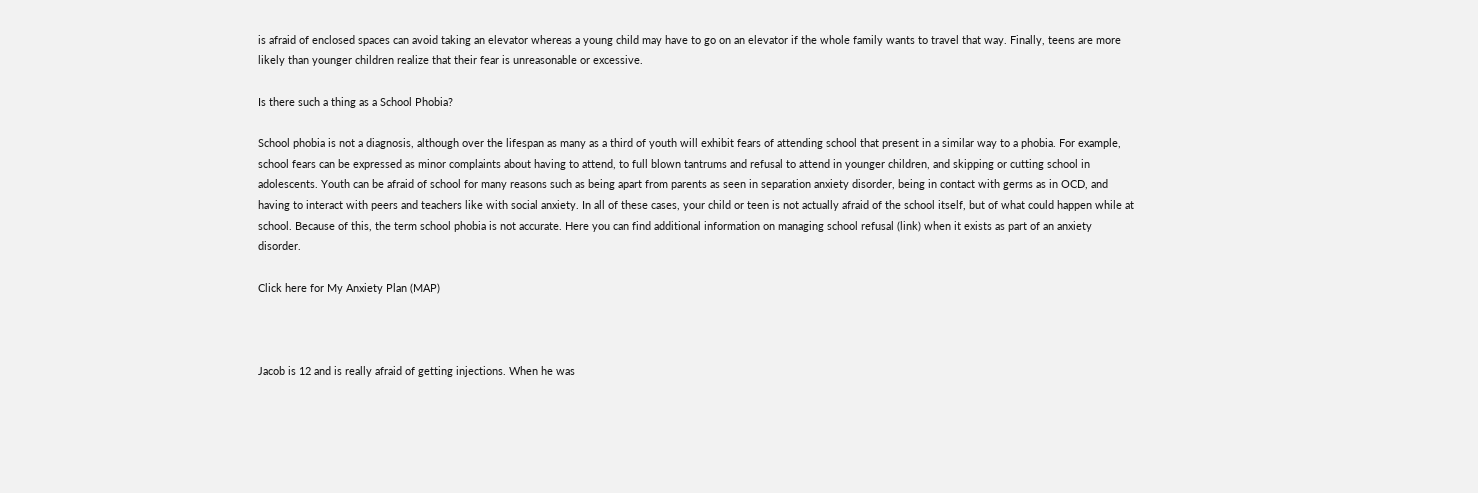is afraid of enclosed spaces can avoid taking an elevator whereas a young child may have to go on an elevator if the whole family wants to travel that way. Finally, teens are more likely than younger children realize that their fear is unreasonable or excessive.

Is there such a thing as a School Phobia?

School phobia is not a diagnosis, although over the lifespan as many as a third of youth will exhibit fears of attending school that present in a similar way to a phobia. For example, school fears can be expressed as minor complaints about having to attend, to full blown tantrums and refusal to attend in younger children, and skipping or cutting school in adolescents. Youth can be afraid of school for many reasons such as being apart from parents as seen in separation anxiety disorder, being in contact with germs as in OCD, and having to interact with peers and teachers like with social anxiety. In all of these cases, your child or teen is not actually afraid of the school itself, but of what could happen while at school. Because of this, the term school phobia is not accurate. Here you can find additional information on managing school refusal (link) when it exists as part of an anxiety disorder.

Click here for My Anxiety Plan (MAP)



Jacob is 12 and is really afraid of getting injections. When he was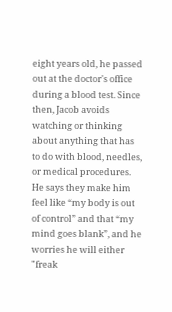eight years old, he passed out at the doctor's office during a blood test. Since then, Jacob avoids watching or thinking about anything that has to do with blood, needles, or medical procedures. He says they make him feel like “my body is out of control” and that “my mind goes blank”, and he worries he will either "freak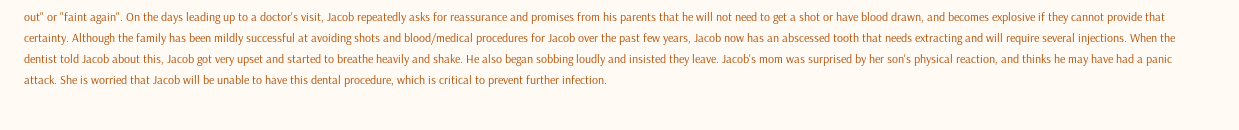out" or "faint again". On the days leading up to a doctor's visit, Jacob repeatedly asks for reassurance and promises from his parents that he will not need to get a shot or have blood drawn, and becomes explosive if they cannot provide that certainty. Although the family has been mildly successful at avoiding shots and blood/medical procedures for Jacob over the past few years, Jacob now has an abscessed tooth that needs extracting and will require several injections. When the dentist told Jacob about this, Jacob got very upset and started to breathe heavily and shake. He also began sobbing loudly and insisted they leave. Jacob's mom was surprised by her son's physical reaction, and thinks he may have had a panic attack. She is worried that Jacob will be unable to have this dental procedure, which is critical to prevent further infection.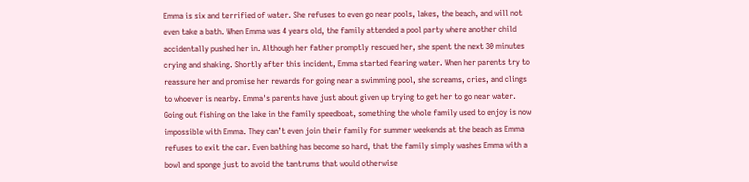Emma is six and terrified of water. She refuses to even go near pools, lakes, the beach, and will not even take a bath. When Emma was 4 years old, the family attended a pool party where another child accidentally pushed her in. Although her father promptly rescued her, she spent the next 30 minutes crying and shaking. Shortly after this incident, Emma started fearing water. When her parents try to reassure her and promise her rewards for going near a swimming pool, she screams, cries, and clings to whoever is nearby. Emma's parents have just about given up trying to get her to go near water. Going out fishing on the lake in the family speedboat, something the whole family used to enjoy is now impossible with Emma. They can’t even join their family for summer weekends at the beach as Emma refuses to exit the car. Even bathing has become so hard, that the family simply washes Emma with a bowl and sponge just to avoid the tantrums that would otherwise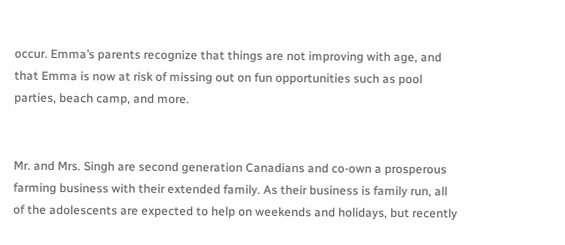occur. Emma’s parents recognize that things are not improving with age, and that Emma is now at risk of missing out on fun opportunities such as pool parties, beach camp, and more.


Mr. and Mrs. Singh are second generation Canadians and co-own a prosperous farming business with their extended family. As their business is family run, all of the adolescents are expected to help on weekends and holidays, but recently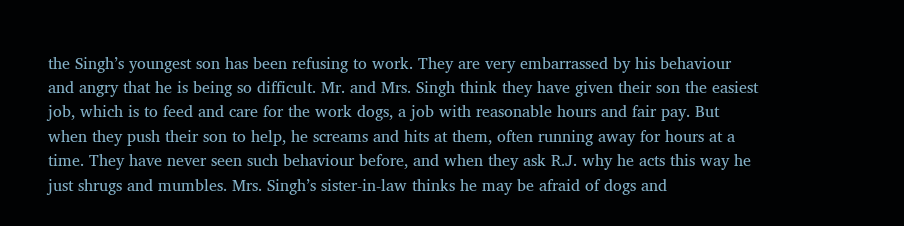the Singh’s youngest son has been refusing to work. They are very embarrassed by his behaviour and angry that he is being so difficult. Mr. and Mrs. Singh think they have given their son the easiest job, which is to feed and care for the work dogs, a job with reasonable hours and fair pay. But when they push their son to help, he screams and hits at them, often running away for hours at a time. They have never seen such behaviour before, and when they ask R.J. why he acts this way he just shrugs and mumbles. Mrs. Singh’s sister-in-law thinks he may be afraid of dogs and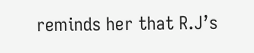reminds her that R.J’s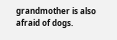grandmother is also afraid of dogs.